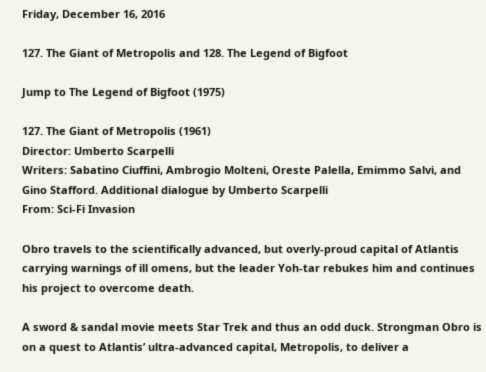Friday, December 16, 2016

127. The Giant of Metropolis and 128. The Legend of Bigfoot

Jump to The Legend of Bigfoot (1975)

127. The Giant of Metropolis (1961)
Director: Umberto Scarpelli
Writers: Sabatino Ciuffini, Ambrogio Molteni, Oreste Palella, Emimmo Salvi, and Gino Stafford. Additional dialogue by Umberto Scarpelli
From: Sci-Fi Invasion

Obro travels to the scientifically advanced, but overly-proud capital of Atlantis carrying warnings of ill omens, but the leader Yoh-tar rebukes him and continues his project to overcome death.

A sword & sandal movie meets Star Trek and thus an odd duck. Strongman Obro is on a quest to Atlantis’ ultra-advanced capital, Metropolis, to deliver a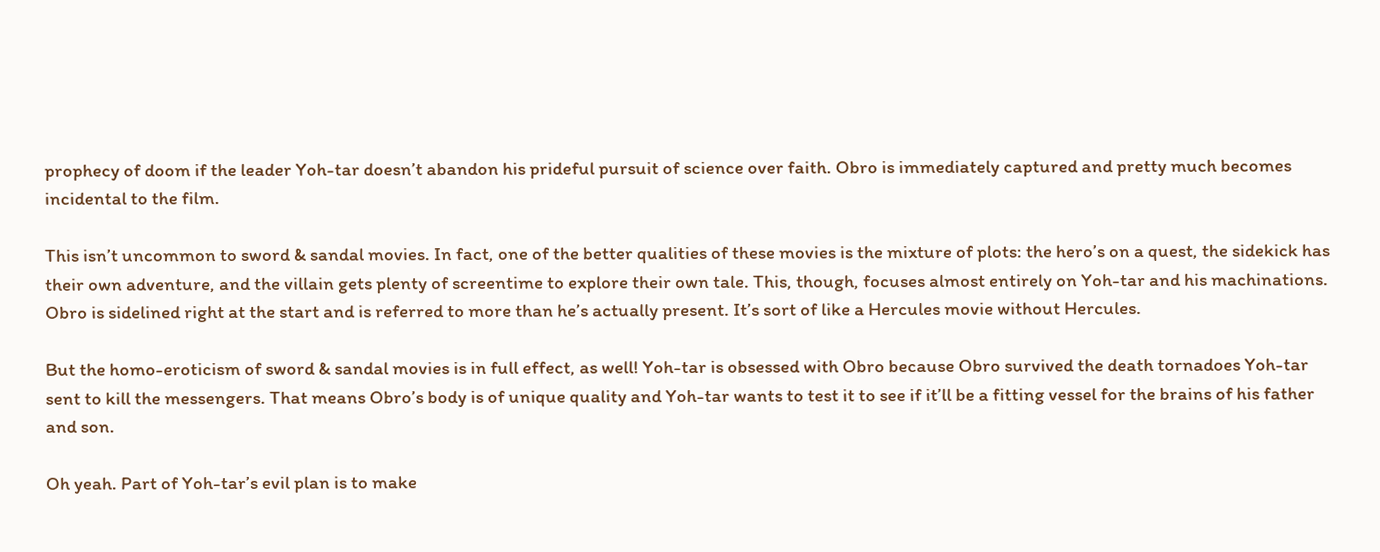prophecy of doom if the leader Yoh-tar doesn’t abandon his prideful pursuit of science over faith. Obro is immediately captured and pretty much becomes incidental to the film.

This isn’t uncommon to sword & sandal movies. In fact, one of the better qualities of these movies is the mixture of plots: the hero’s on a quest, the sidekick has their own adventure, and the villain gets plenty of screentime to explore their own tale. This, though, focuses almost entirely on Yoh-tar and his machinations. Obro is sidelined right at the start and is referred to more than he’s actually present. It’s sort of like a Hercules movie without Hercules.

But the homo-eroticism of sword & sandal movies is in full effect, as well! Yoh-tar is obsessed with Obro because Obro survived the death tornadoes Yoh-tar sent to kill the messengers. That means Obro’s body is of unique quality and Yoh-tar wants to test it to see if it’ll be a fitting vessel for the brains of his father and son.

Oh yeah. Part of Yoh-tar’s evil plan is to make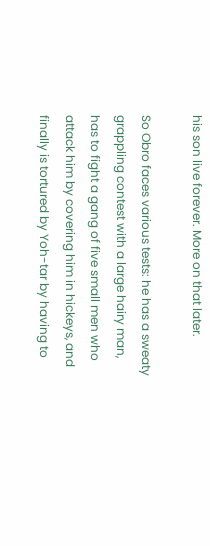his son live forever. More on that later.

So Obro faces various tests: he has a sweaty grappling contest with a large hairy man, has to fight a gang of five small men who attack him by covering him in hickeys, and finally is tortured by Yoh-tar by having to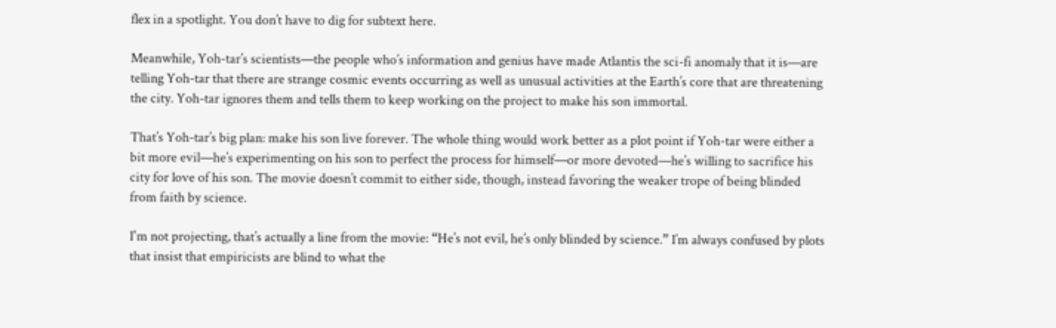flex in a spotlight. You don’t have to dig for subtext here.

Meanwhile, Yoh-tar’s scientists—the people who’s information and genius have made Atlantis the sci-fi anomaly that it is—are telling Yoh-tar that there are strange cosmic events occurring as well as unusual activities at the Earth’s core that are threatening the city. Yoh-tar ignores them and tells them to keep working on the project to make his son immortal.

That’s Yoh-tar’s big plan: make his son live forever. The whole thing would work better as a plot point if Yoh-tar were either a bit more evil—he’s experimenting on his son to perfect the process for himself—or more devoted—he’s willing to sacrifice his city for love of his son. The movie doesn’t commit to either side, though, instead favoring the weaker trope of being blinded from faith by science.

I'm not projecting, that’s actually a line from the movie: “He’s not evil, he’s only blinded by science.” I’m always confused by plots that insist that empiricists are blind to what the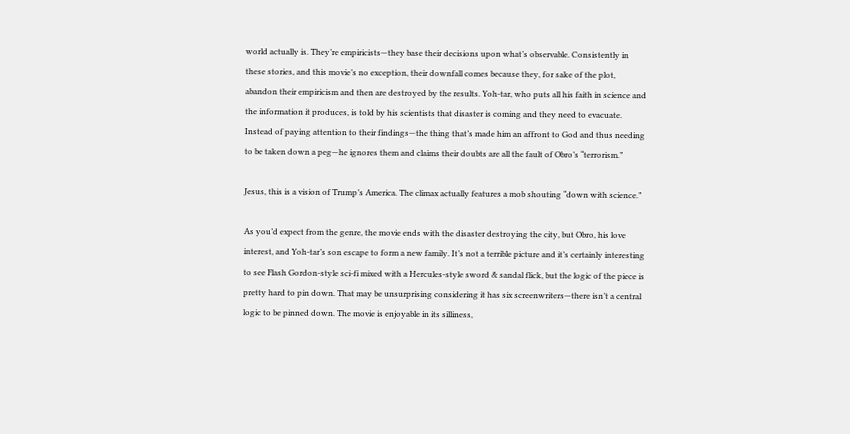world actually is. They’re empiricists—they base their decisions upon what’s observable. Consistently in these stories, and this movie’s no exception, their downfall comes because they, for sake of the plot, abandon their empiricism and then are destroyed by the results. Yoh-tar, who puts all his faith in science and the information it produces, is told by his scientists that disaster is coming and they need to evacuate. Instead of paying attention to their findings—the thing that’s made him an affront to God and thus needing to be taken down a peg—he ignores them and claims their doubts are all the fault of Obro’s “terrorism.”

Jesus, this is a vision of Trump’s America. The climax actually features a mob shouting “down with science.”

As you’d expect from the genre, the movie ends with the disaster destroying the city, but Obro, his love interest, and Yoh-tar’s son escape to form a new family. It’s not a terrible picture and it’s certainly interesting to see Flash Gordon-style sci-fi mixed with a Hercules-style sword & sandal flick, but the logic of the piece is pretty hard to pin down. That may be unsurprising considering it has six screenwriters—there isn’t a central logic to be pinned down. The movie is enjoyable in its silliness,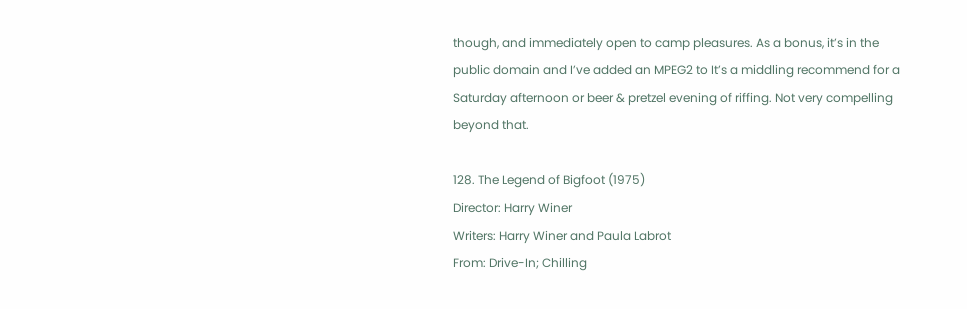though, and immediately open to camp pleasures. As a bonus, it’s in the public domain and I’ve added an MPEG2 to It’s a middling recommend for a Saturday afternoon or beer & pretzel evening of riffing. Not very compelling beyond that.

128. The Legend of Bigfoot (1975)
Director: Harry Winer
Writers: Harry Winer and Paula Labrot
From: Drive-In; Chilling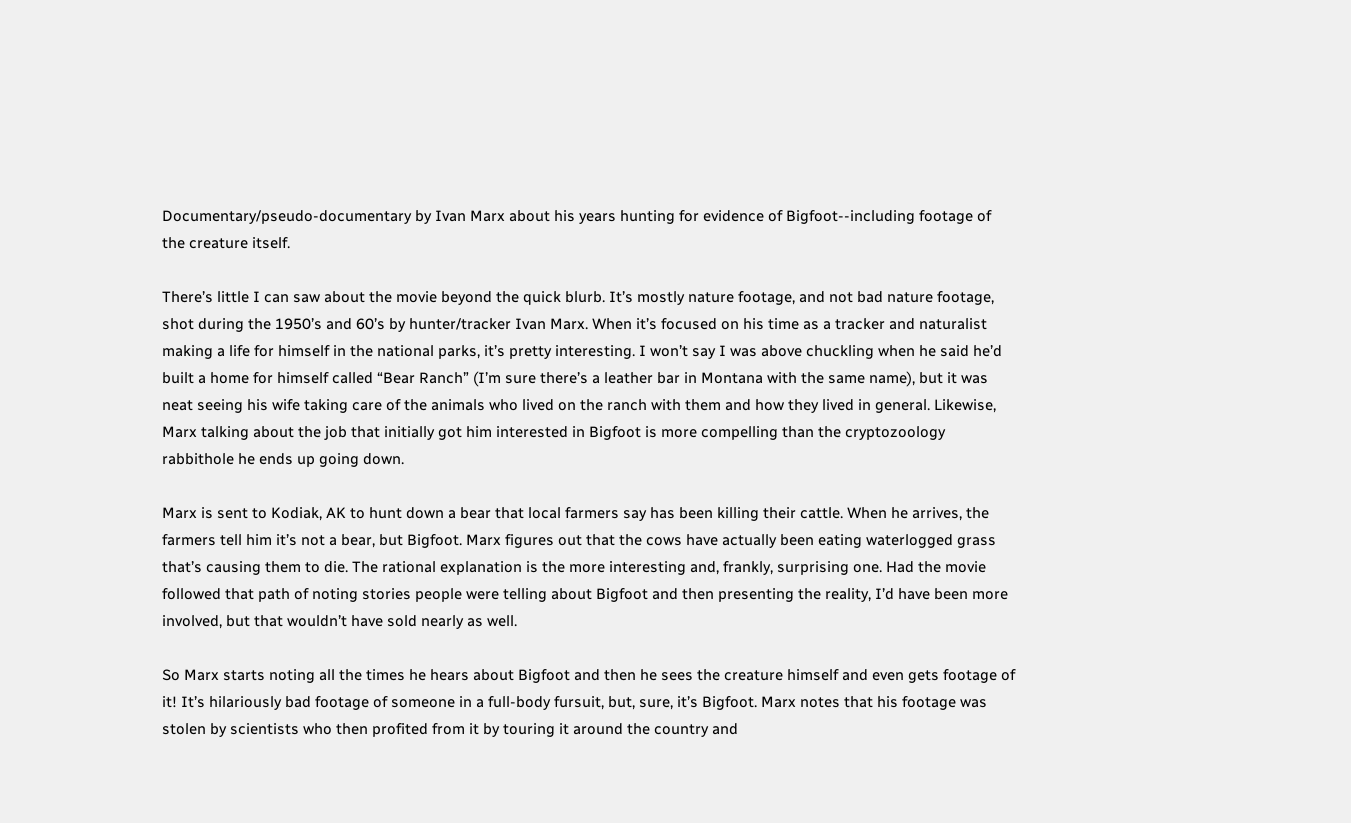Documentary/pseudo-documentary by Ivan Marx about his years hunting for evidence of Bigfoot--including footage of the creature itself.

There’s little I can saw about the movie beyond the quick blurb. It’s mostly nature footage, and not bad nature footage, shot during the 1950’s and 60’s by hunter/tracker Ivan Marx. When it’s focused on his time as a tracker and naturalist making a life for himself in the national parks, it’s pretty interesting. I won’t say I was above chuckling when he said he’d built a home for himself called “Bear Ranch” (I’m sure there’s a leather bar in Montana with the same name), but it was neat seeing his wife taking care of the animals who lived on the ranch with them and how they lived in general. Likewise, Marx talking about the job that initially got him interested in Bigfoot is more compelling than the cryptozoology rabbithole he ends up going down.

Marx is sent to Kodiak, AK to hunt down a bear that local farmers say has been killing their cattle. When he arrives, the farmers tell him it’s not a bear, but Bigfoot. Marx figures out that the cows have actually been eating waterlogged grass that’s causing them to die. The rational explanation is the more interesting and, frankly, surprising one. Had the movie followed that path of noting stories people were telling about Bigfoot and then presenting the reality, I’d have been more involved, but that wouldn’t have sold nearly as well.

So Marx starts noting all the times he hears about Bigfoot and then he sees the creature himself and even gets footage of it! It’s hilariously bad footage of someone in a full-body fursuit, but, sure, it’s Bigfoot. Marx notes that his footage was stolen by scientists who then profited from it by touring it around the country and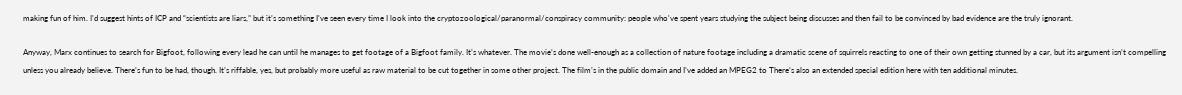making fun of him. I’d suggest hints of ICP and “scientists are liars,” but it’s something I’ve seen every time I look into the cryptozoological/paranormal/conspiracy community: people who've spent years studying the subject being discusses and then fail to be convinced by bad evidence are the truly ignorant.

Anyway, Marx continues to search for Bigfoot, following every lead he can until he manages to get footage of a Bigfoot family. It’s whatever. The movie’s done well-enough as a collection of nature footage including a dramatic scene of squirrels reacting to one of their own getting stunned by a car, but its argument isn’t compelling unless you already believe. There’s fun to be had, though. It’s riffable, yes, but probably more useful as raw material to be cut together in some other project. The film’s in the public domain and I’ve added an MPEG2 to There’s also an extended special edition here with ten additional minutes.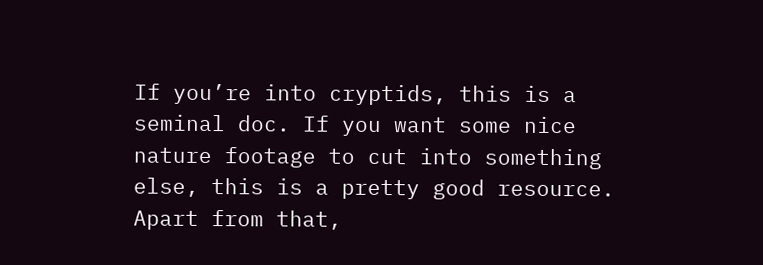If you’re into cryptids, this is a seminal doc. If you want some nice nature footage to cut into something else, this is a pretty good resource. Apart from that,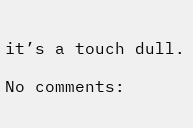it’s a touch dull.

No comments: